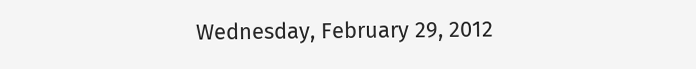Wednesday, February 29, 2012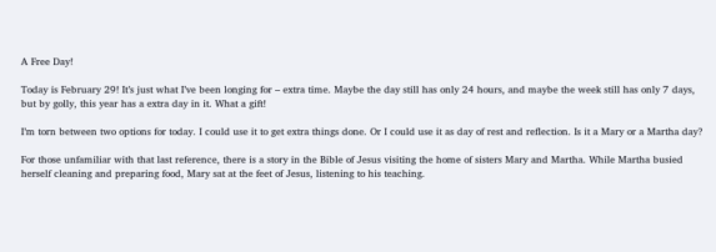A Free Day!

Today is February 29! It’s just what I’ve been longing for – extra time. Maybe the day still has only 24 hours, and maybe the week still has only 7 days, but by golly, this year has a extra day in it. What a gift!

I’m torn between two options for today. I could use it to get extra things done. Or I could use it as day of rest and reflection. Is it a Mary or a Martha day?

For those unfamiliar with that last reference, there is a story in the Bible of Jesus visiting the home of sisters Mary and Martha. While Martha busied herself cleaning and preparing food, Mary sat at the feet of Jesus, listening to his teaching.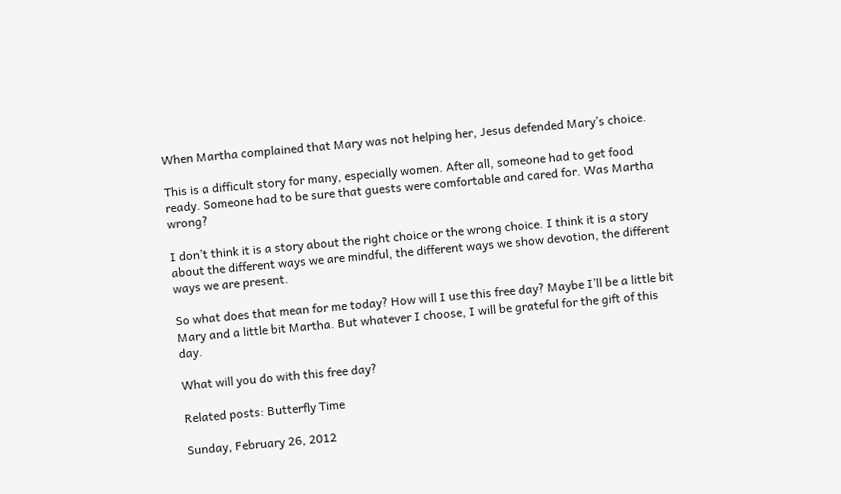When Martha complained that Mary was not helping her, Jesus defended Mary’s choice.

This is a difficult story for many, especially women. After all, someone had to get food ready. Someone had to be sure that guests were comfortable and cared for. Was Martha wrong?

I don’t think it is a story about the right choice or the wrong choice. I think it is a story about the different ways we are mindful, the different ways we show devotion, the different ways we are present.

So what does that mean for me today? How will I use this free day? Maybe I’ll be a little bit Mary and a little bit Martha. But whatever I choose, I will be grateful for the gift of this day.

What will you do with this free day?

Related posts: Butterfly Time

Sunday, February 26, 2012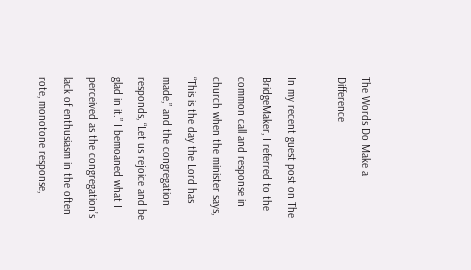The Words Do Make a Difference

In my recent guest post on The BridgeMaker, I referred to the common call and response in church when the minister says, “This is the day the Lord has made,” and the congregation responds, “Let us rejoice and be glad in it.” I bemoaned what I perceived as the congregation’s lack of enthusiasm in the often rote, monotone response,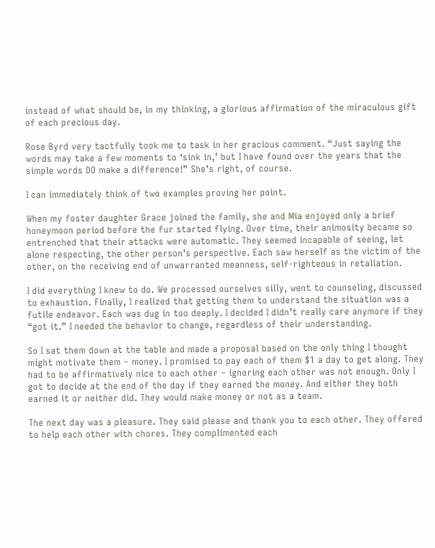instead of what should be, in my thinking, a glorious affirmation of the miraculous gift of each precious day.

Rose Byrd very tactfully took me to task in her gracious comment. “Just saying the words may take a few moments to ‘sink in,’ but I have found over the years that the simple words DO make a difference!” She’s right, of course.

I can immediately think of two examples proving her point.

When my foster daughter Grace joined the family, she and Mia enjoyed only a brief honeymoon period before the fur started flying. Over time, their animosity became so entrenched that their attacks were automatic. They seemed incapable of seeing, let alone respecting, the other person’s perspective. Each saw herself as the victim of the other, on the receiving end of unwarranted meanness, self-righteous in retaliation.

I did everything I knew to do. We processed ourselves silly, went to counseling, discussed to exhaustion. Finally, I realized that getting them to understand the situation was a futile endeavor. Each was dug in too deeply. I decided I didn’t really care anymore if they “got it.” I needed the behavior to change, regardless of their understanding.

So I sat them down at the table and made a proposal based on the only thing I thought might motivate them – money. I promised to pay each of them $1 a day to get along. They had to be affirmatively nice to each other – ignoring each other was not enough. Only I got to decide at the end of the day if they earned the money. And either they both earned it or neither did. They would make money or not as a team.

The next day was a pleasure. They said please and thank you to each other. They offered to help each other with chores. They complimented each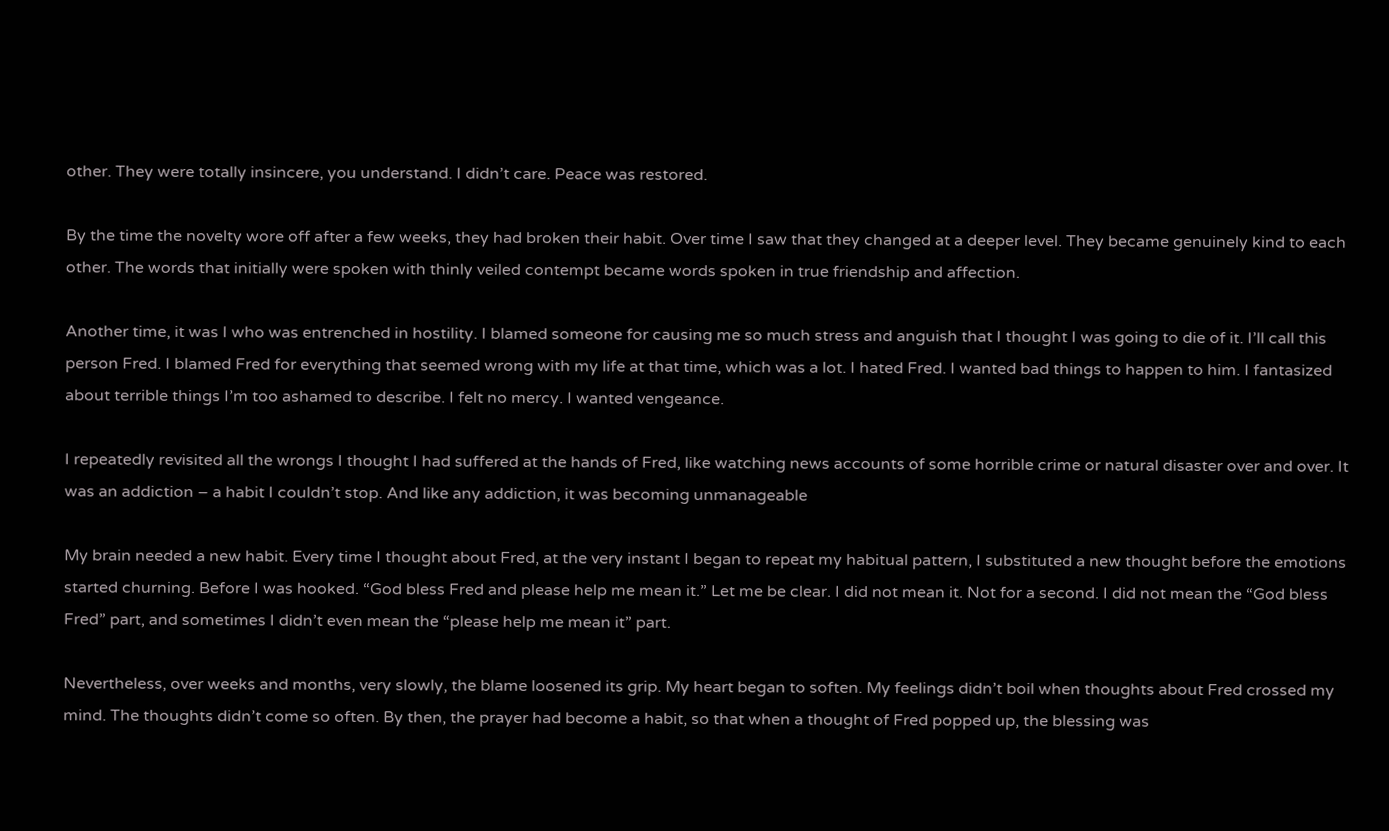other. They were totally insincere, you understand. I didn’t care. Peace was restored.

By the time the novelty wore off after a few weeks, they had broken their habit. Over time I saw that they changed at a deeper level. They became genuinely kind to each other. The words that initially were spoken with thinly veiled contempt became words spoken in true friendship and affection.

Another time, it was I who was entrenched in hostility. I blamed someone for causing me so much stress and anguish that I thought I was going to die of it. I’ll call this person Fred. I blamed Fred for everything that seemed wrong with my life at that time, which was a lot. I hated Fred. I wanted bad things to happen to him. I fantasized about terrible things I’m too ashamed to describe. I felt no mercy. I wanted vengeance.

I repeatedly revisited all the wrongs I thought I had suffered at the hands of Fred, like watching news accounts of some horrible crime or natural disaster over and over. It was an addiction – a habit I couldn’t stop. And like any addiction, it was becoming unmanageable

My brain needed a new habit. Every time I thought about Fred, at the very instant I began to repeat my habitual pattern, I substituted a new thought before the emotions started churning. Before I was hooked. “God bless Fred and please help me mean it.” Let me be clear. I did not mean it. Not for a second. I did not mean the “God bless Fred” part, and sometimes I didn’t even mean the “please help me mean it” part.

Nevertheless, over weeks and months, very slowly, the blame loosened its grip. My heart began to soften. My feelings didn’t boil when thoughts about Fred crossed my mind. The thoughts didn’t come so often. By then, the prayer had become a habit, so that when a thought of Fred popped up, the blessing was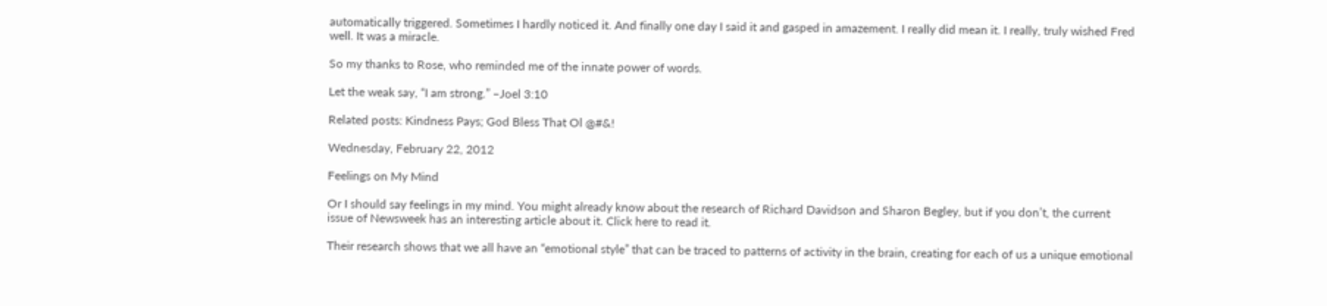automatically triggered. Sometimes I hardly noticed it. And finally one day I said it and gasped in amazement. I really did mean it. I really, truly wished Fred well. It was a miracle.

So my thanks to Rose, who reminded me of the innate power of words.

Let the weak say, “I am strong.” –Joel 3:10

Related posts: Kindness Pays; God Bless That Ol @#&!

Wednesday, February 22, 2012

Feelings on My Mind

Or I should say feelings in my mind. You might already know about the research of Richard Davidson and Sharon Begley, but if you don’t, the current issue of Newsweek has an interesting article about it. Click here to read it.

Their research shows that we all have an “emotional style” that can be traced to patterns of activity in the brain, creating for each of us a unique emotional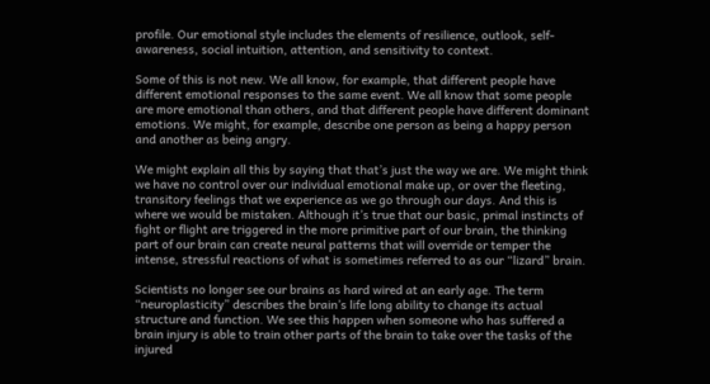profile. Our emotional style includes the elements of resilience, outlook, self-awareness, social intuition, attention, and sensitivity to context.

Some of this is not new. We all know, for example, that different people have different emotional responses to the same event. We all know that some people are more emotional than others, and that different people have different dominant emotions. We might, for example, describe one person as being a happy person and another as being angry.

We might explain all this by saying that that’s just the way we are. We might think we have no control over our individual emotional make up, or over the fleeting, transitory feelings that we experience as we go through our days. And this is where we would be mistaken. Although it’s true that our basic, primal instincts of fight or flight are triggered in the more primitive part of our brain, the thinking part of our brain can create neural patterns that will override or temper the intense, stressful reactions of what is sometimes referred to as our “lizard” brain.

Scientists no longer see our brains as hard wired at an early age. The term “neuroplasticity” describes the brain’s life long ability to change its actual structure and function. We see this happen when someone who has suffered a brain injury is able to train other parts of the brain to take over the tasks of the injured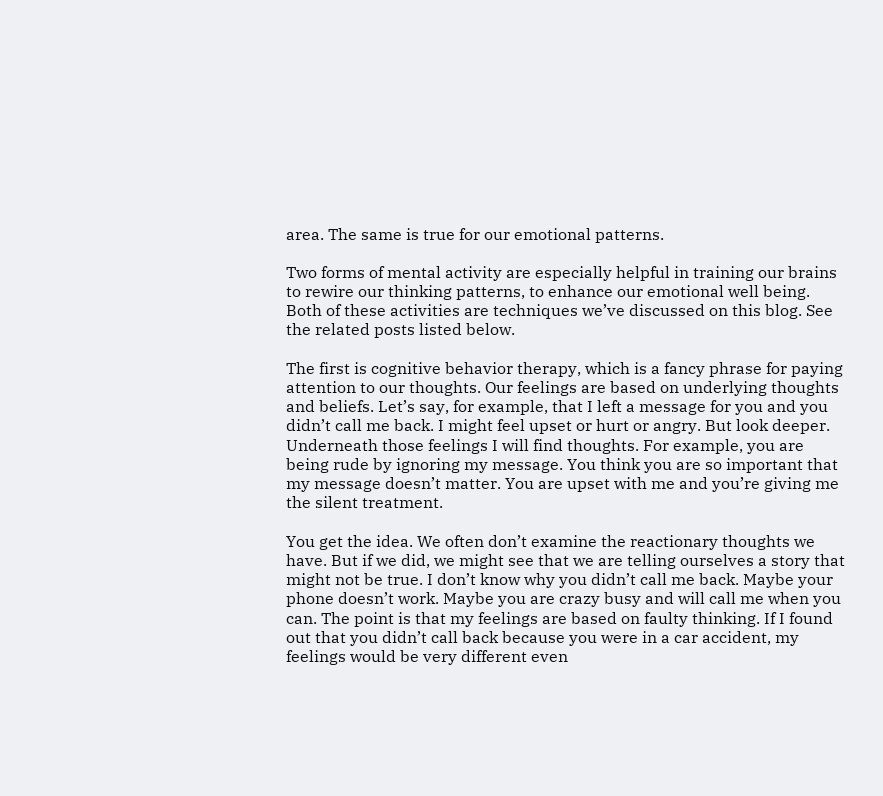area. The same is true for our emotional patterns.

Two forms of mental activity are especially helpful in training our brains to rewire our thinking patterns, to enhance our emotional well being. Both of these activities are techniques we’ve discussed on this blog. See the related posts listed below.

The first is cognitive behavior therapy, which is a fancy phrase for paying attention to our thoughts. Our feelings are based on underlying thoughts and beliefs. Let’s say, for example, that I left a message for you and you didn’t call me back. I might feel upset or hurt or angry. But look deeper. Underneath those feelings I will find thoughts. For example, you are being rude by ignoring my message. You think you are so important that my message doesn’t matter. You are upset with me and you’re giving me the silent treatment.

You get the idea. We often don’t examine the reactionary thoughts we have. But if we did, we might see that we are telling ourselves a story that might not be true. I don’t know why you didn’t call me back. Maybe your phone doesn’t work. Maybe you are crazy busy and will call me when you can. The point is that my feelings are based on faulty thinking. If I found out that you didn’t call back because you were in a car accident, my feelings would be very different even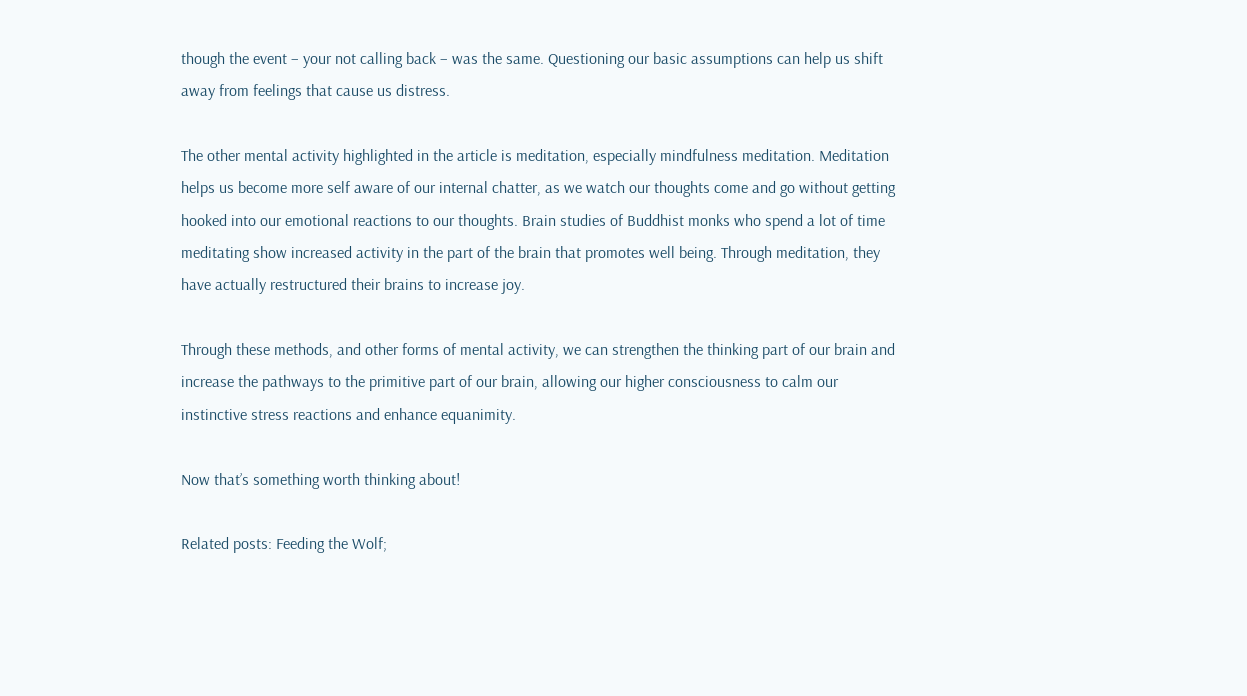though the event – your not calling back – was the same. Questioning our basic assumptions can help us shift away from feelings that cause us distress.

The other mental activity highlighted in the article is meditation, especially mindfulness meditation. Meditation helps us become more self aware of our internal chatter, as we watch our thoughts come and go without getting hooked into our emotional reactions to our thoughts. Brain studies of Buddhist monks who spend a lot of time meditating show increased activity in the part of the brain that promotes well being. Through meditation, they have actually restructured their brains to increase joy.

Through these methods, and other forms of mental activity, we can strengthen the thinking part of our brain and increase the pathways to the primitive part of our brain, allowing our higher consciousness to calm our instinctive stress reactions and enhance equanimity.

Now that’s something worth thinking about!

Related posts: Feeding the Wolf;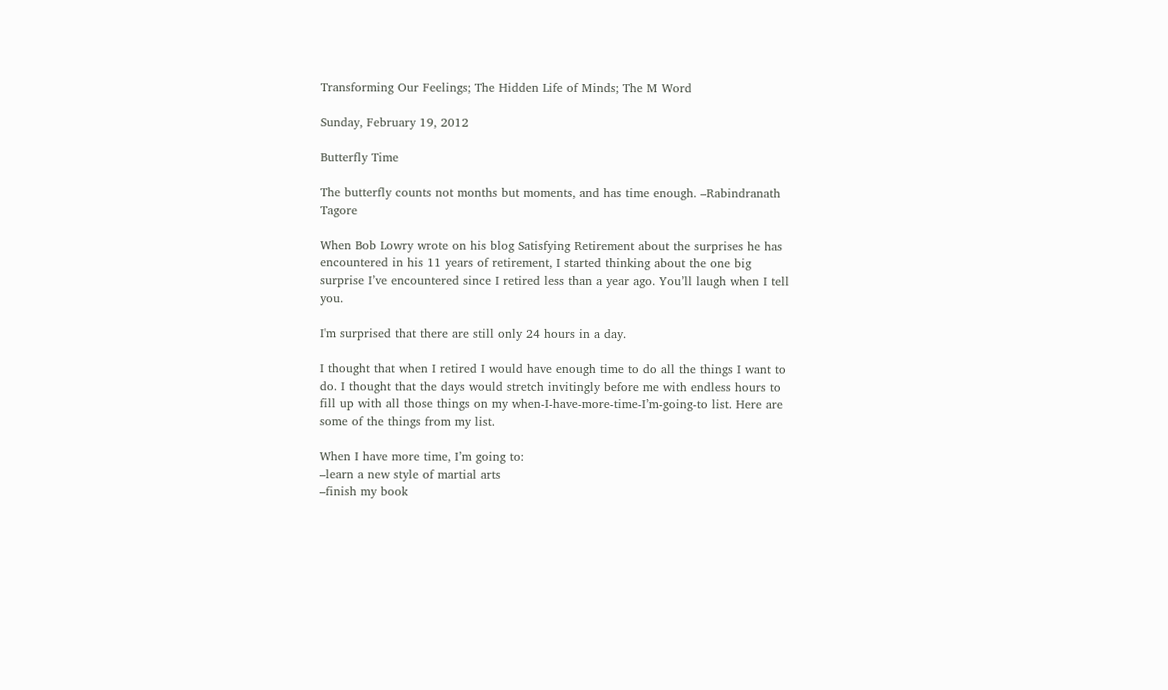Transforming Our Feelings; The Hidden Life of Minds; The M Word

Sunday, February 19, 2012

Butterfly Time

The butterfly counts not months but moments, and has time enough. –Rabindranath Tagore

When Bob Lowry wrote on his blog Satisfying Retirement about the surprises he has encountered in his 11 years of retirement, I started thinking about the one big surprise I’ve encountered since I retired less than a year ago. You’ll laugh when I tell you.

I'm surprised that there are still only 24 hours in a day.

I thought that when I retired I would have enough time to do all the things I want to do. I thought that the days would stretch invitingly before me with endless hours to fill up with all those things on my when-I-have-more-time-I’m-going-to list. Here are some of the things from my list.

When I have more time, I’m going to:
–learn a new style of martial arts
–finish my book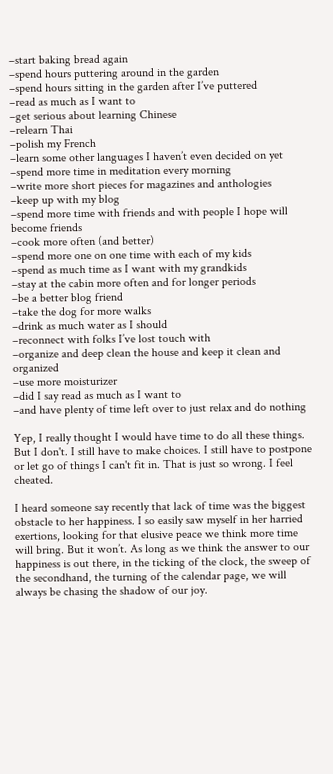–start baking bread again
–spend hours puttering around in the garden
–spend hours sitting in the garden after I’ve puttered
–read as much as I want to
–get serious about learning Chinese
–relearn Thai
–polish my French
–learn some other languages I haven’t even decided on yet
–spend more time in meditation every morning
–write more short pieces for magazines and anthologies
–keep up with my blog
–spend more time with friends and with people I hope will become friends
–cook more often (and better)
–spend more one on one time with each of my kids
–spend as much time as I want with my grandkids
–stay at the cabin more often and for longer periods
–be a better blog friend
–take the dog for more walks
–drink as much water as I should
–reconnect with folks I’ve lost touch with
–organize and deep clean the house and keep it clean and organized
–use more moisturizer
–did I say read as much as I want to
–and have plenty of time left over to just relax and do nothing

Yep, I really thought I would have time to do all these things. But I don't. I still have to make choices. I still have to postpone or let go of things I can't fit in. That is just so wrong. I feel cheated.

I heard someone say recently that lack of time was the biggest obstacle to her happiness. I so easily saw myself in her harried exertions, looking for that elusive peace we think more time will bring. But it won’t. As long as we think the answer to our happiness is out there, in the ticking of the clock, the sweep of the secondhand, the turning of the calendar page, we will always be chasing the shadow of our joy.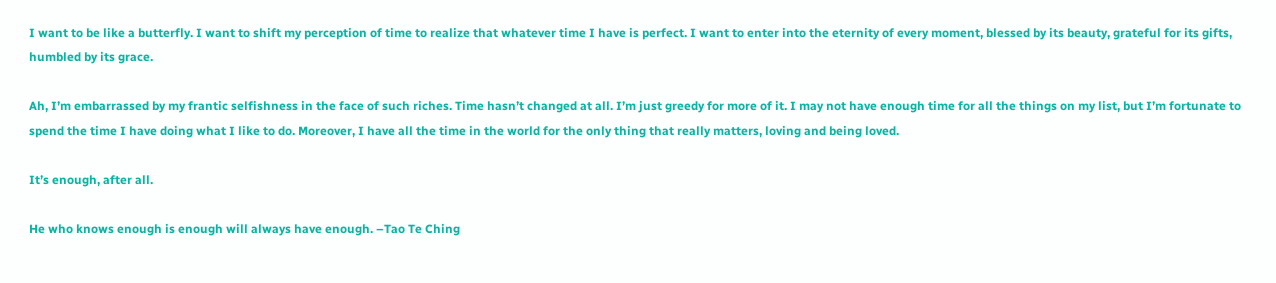I want to be like a butterfly. I want to shift my perception of time to realize that whatever time I have is perfect. I want to enter into the eternity of every moment, blessed by its beauty, grateful for its gifts, humbled by its grace.

Ah, I’m embarrassed by my frantic selfishness in the face of such riches. Time hasn’t changed at all. I’m just greedy for more of it. I may not have enough time for all the things on my list, but I’m fortunate to spend the time I have doing what I like to do. Moreover, I have all the time in the world for the only thing that really matters, loving and being loved.

It’s enough, after all.

He who knows enough is enough will always have enough. –Tao Te Ching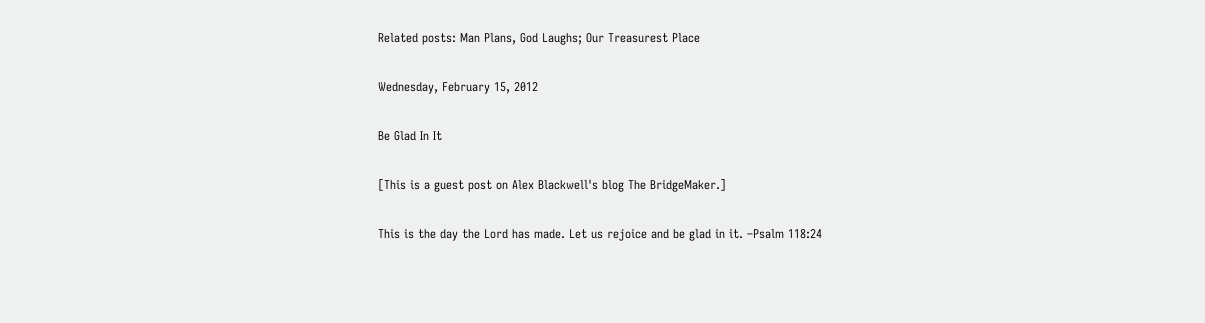Related posts: Man Plans, God Laughs; Our Treasurest Place

Wednesday, February 15, 2012

Be Glad In It

[This is a guest post on Alex Blackwell's blog The BridgeMaker.]

This is the day the Lord has made. Let us rejoice and be glad in it. –Psalm 118:24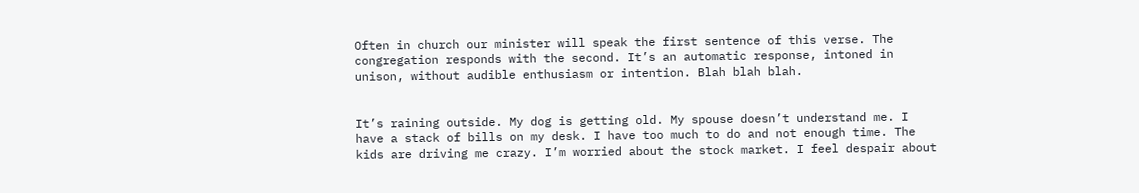Often in church our minister will speak the first sentence of this verse. The congregation responds with the second. It’s an automatic response, intoned in unison, without audible enthusiasm or intention. Blah blah blah.


It’s raining outside. My dog is getting old. My spouse doesn’t understand me. I have a stack of bills on my desk. I have too much to do and not enough time. The kids are driving me crazy. I’m worried about the stock market. I feel despair about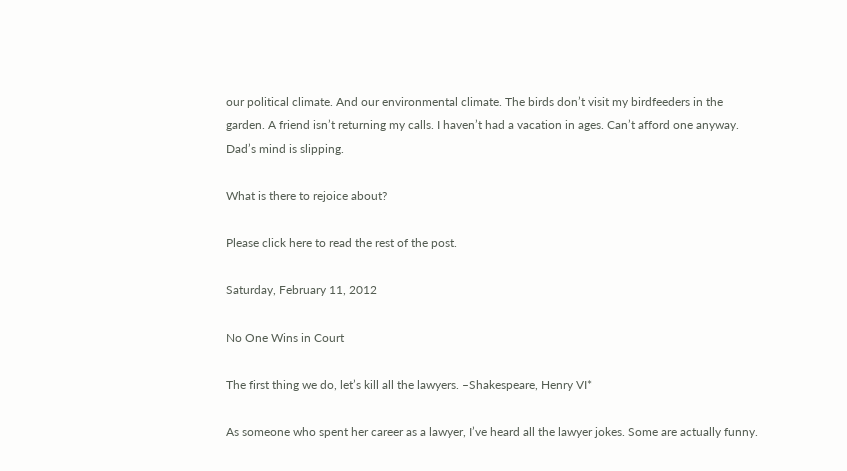our political climate. And our environmental climate. The birds don’t visit my birdfeeders in the garden. A friend isn’t returning my calls. I haven’t had a vacation in ages. Can’t afford one anyway. Dad’s mind is slipping.

What is there to rejoice about?

Please click here to read the rest of the post.

Saturday, February 11, 2012

No One Wins in Court

The first thing we do, let’s kill all the lawyers. –Shakespeare, Henry VI*

As someone who spent her career as a lawyer, I’ve heard all the lawyer jokes. Some are actually funny.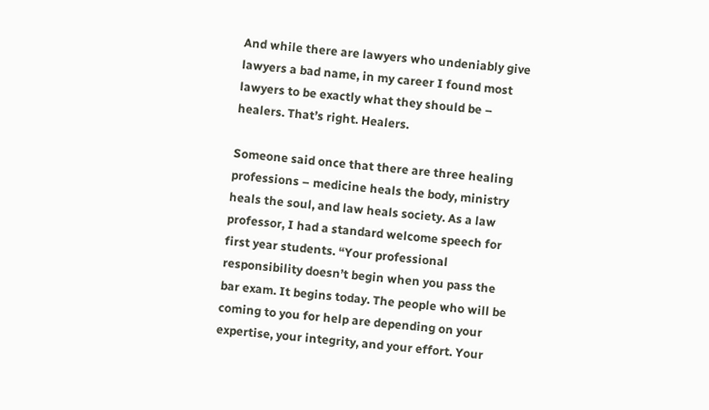And while there are lawyers who undeniably give lawyers a bad name, in my career I found most lawyers to be exactly what they should be – healers. That’s right. Healers.

Someone said once that there are three healing professions – medicine heals the body, ministry heals the soul, and law heals society. As a law professor, I had a standard welcome speech for first year students. “Your professional responsibility doesn’t begin when you pass the bar exam. It begins today. The people who will be coming to you for help are depending on your expertise, your integrity, and your effort. Your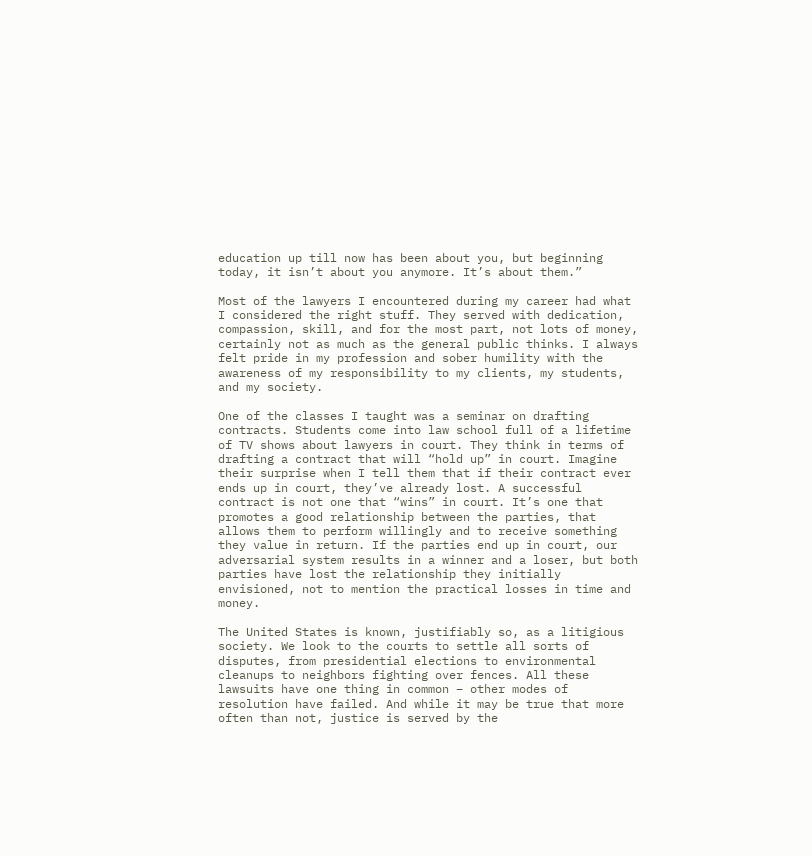education up till now has been about you, but beginning today, it isn’t about you anymore. It’s about them.”

Most of the lawyers I encountered during my career had what I considered the right stuff. They served with dedication, compassion, skill, and for the most part, not lots of money, certainly not as much as the general public thinks. I always felt pride in my profession and sober humility with the awareness of my responsibility to my clients, my students, and my society.

One of the classes I taught was a seminar on drafting contracts. Students come into law school full of a lifetime of TV shows about lawyers in court. They think in terms of drafting a contract that will “hold up” in court. Imagine their surprise when I tell them that if their contract ever ends up in court, they’ve already lost. A successful contract is not one that “wins” in court. It’s one that promotes a good relationship between the parties, that allows them to perform willingly and to receive something they value in return. If the parties end up in court, our adversarial system results in a winner and a loser, but both parties have lost the relationship they initially envisioned, not to mention the practical losses in time and money.

The United States is known, justifiably so, as a litigious society. We look to the courts to settle all sorts of disputes, from presidential elections to environmental cleanups to neighbors fighting over fences. All these lawsuits have one thing in common – other modes of resolution have failed. And while it may be true that more often than not, justice is served by the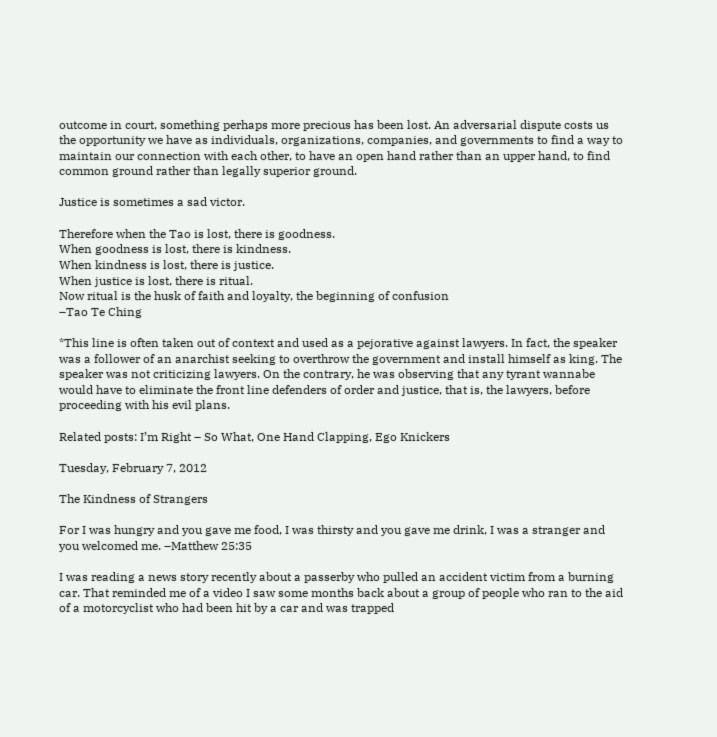outcome in court, something perhaps more precious has been lost. An adversarial dispute costs us the opportunity we have as individuals, organizations, companies, and governments to find a way to maintain our connection with each other, to have an open hand rather than an upper hand, to find common ground rather than legally superior ground.

Justice is sometimes a sad victor.

Therefore when the Tao is lost, there is goodness.
When goodness is lost, there is kindness.
When kindness is lost, there is justice.
When justice is lost, there is ritual.
Now ritual is the husk of faith and loyalty, the beginning of confusion
–Tao Te Ching

*This line is often taken out of context and used as a pejorative against lawyers. In fact, the speaker was a follower of an anarchist seeking to overthrow the government and install himself as king. The speaker was not criticizing lawyers. On the contrary, he was observing that any tyrant wannabe would have to eliminate the front line defenders of order and justice, that is, the lawyers, before proceeding with his evil plans.

Related posts: I’m Right – So What, One Hand Clapping, Ego Knickers

Tuesday, February 7, 2012

The Kindness of Strangers

For I was hungry and you gave me food, I was thirsty and you gave me drink, I was a stranger and you welcomed me. –Matthew 25:35

I was reading a news story recently about a passerby who pulled an accident victim from a burning car. That reminded me of a video I saw some months back about a group of people who ran to the aid of a motorcyclist who had been hit by a car and was trapped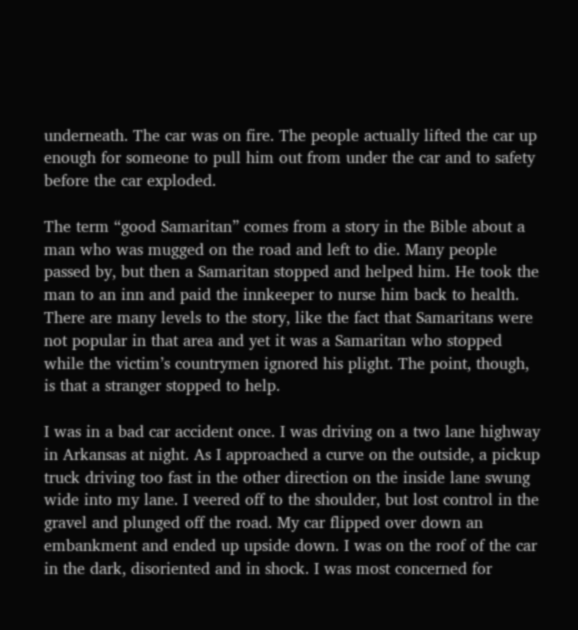underneath. The car was on fire. The people actually lifted the car up enough for someone to pull him out from under the car and to safety before the car exploded.

The term “good Samaritan” comes from a story in the Bible about a man who was mugged on the road and left to die. Many people passed by, but then a Samaritan stopped and helped him. He took the man to an inn and paid the innkeeper to nurse him back to health. There are many levels to the story, like the fact that Samaritans were not popular in that area and yet it was a Samaritan who stopped while the victim’s countrymen ignored his plight. The point, though, is that a stranger stopped to help.

I was in a bad car accident once. I was driving on a two lane highway in Arkansas at night. As I approached a curve on the outside, a pickup truck driving too fast in the other direction on the inside lane swung wide into my lane. I veered off to the shoulder, but lost control in the gravel and plunged off the road. My car flipped over down an embankment and ended up upside down. I was on the roof of the car in the dark, disoriented and in shock. I was most concerned for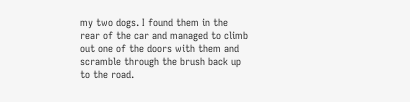my two dogs. I found them in the rear of the car and managed to climb out one of the doors with them and scramble through the brush back up to the road.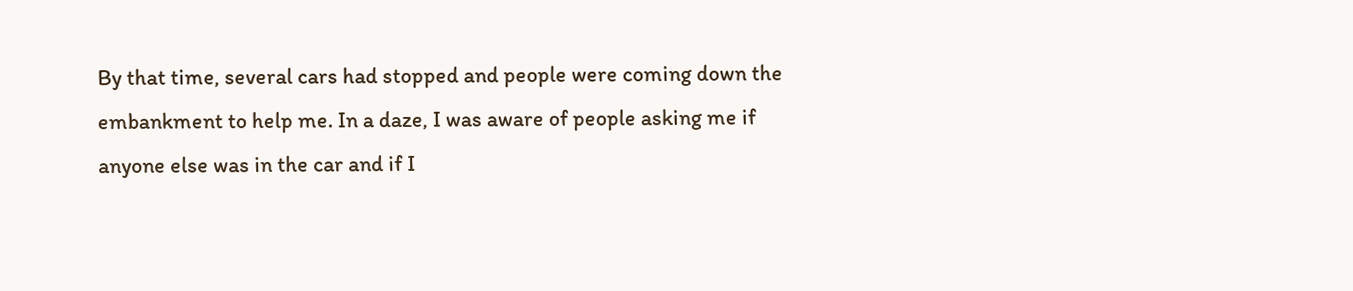By that time, several cars had stopped and people were coming down the embankment to help me. In a daze, I was aware of people asking me if anyone else was in the car and if I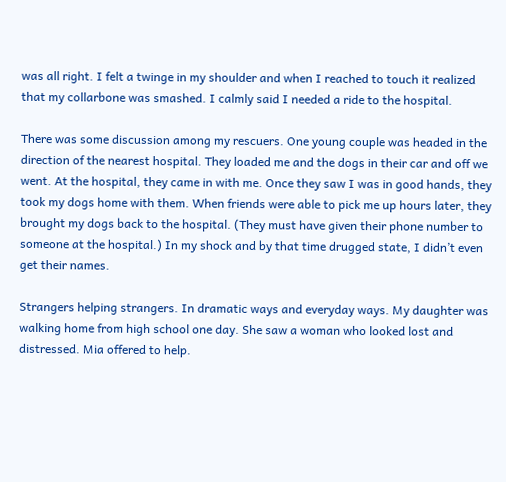was all right. I felt a twinge in my shoulder and when I reached to touch it realized that my collarbone was smashed. I calmly said I needed a ride to the hospital.

There was some discussion among my rescuers. One young couple was headed in the direction of the nearest hospital. They loaded me and the dogs in their car and off we went. At the hospital, they came in with me. Once they saw I was in good hands, they took my dogs home with them. When friends were able to pick me up hours later, they brought my dogs back to the hospital. (They must have given their phone number to someone at the hospital.) In my shock and by that time drugged state, I didn’t even get their names.

Strangers helping strangers. In dramatic ways and everyday ways. My daughter was walking home from high school one day. She saw a woman who looked lost and distressed. Mia offered to help.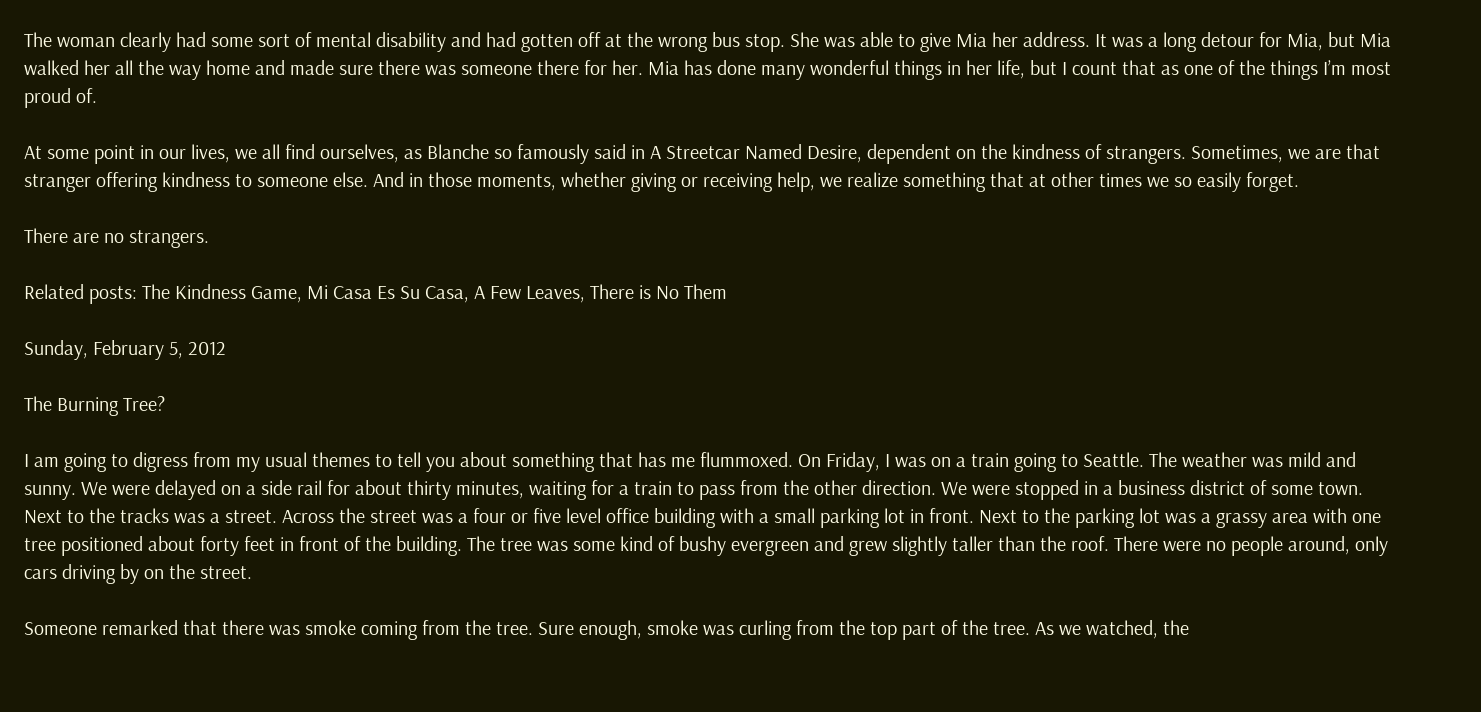The woman clearly had some sort of mental disability and had gotten off at the wrong bus stop. She was able to give Mia her address. It was a long detour for Mia, but Mia walked her all the way home and made sure there was someone there for her. Mia has done many wonderful things in her life, but I count that as one of the things I’m most proud of.

At some point in our lives, we all find ourselves, as Blanche so famously said in A Streetcar Named Desire, dependent on the kindness of strangers. Sometimes, we are that stranger offering kindness to someone else. And in those moments, whether giving or receiving help, we realize something that at other times we so easily forget.

There are no strangers.

Related posts: The Kindness Game, Mi Casa Es Su Casa, A Few Leaves, There is No Them

Sunday, February 5, 2012

The Burning Tree?

I am going to digress from my usual themes to tell you about something that has me flummoxed. On Friday, I was on a train going to Seattle. The weather was mild and sunny. We were delayed on a side rail for about thirty minutes, waiting for a train to pass from the other direction. We were stopped in a business district of some town. Next to the tracks was a street. Across the street was a four or five level office building with a small parking lot in front. Next to the parking lot was a grassy area with one tree positioned about forty feet in front of the building. The tree was some kind of bushy evergreen and grew slightly taller than the roof. There were no people around, only cars driving by on the street.

Someone remarked that there was smoke coming from the tree. Sure enough, smoke was curling from the top part of the tree. As we watched, the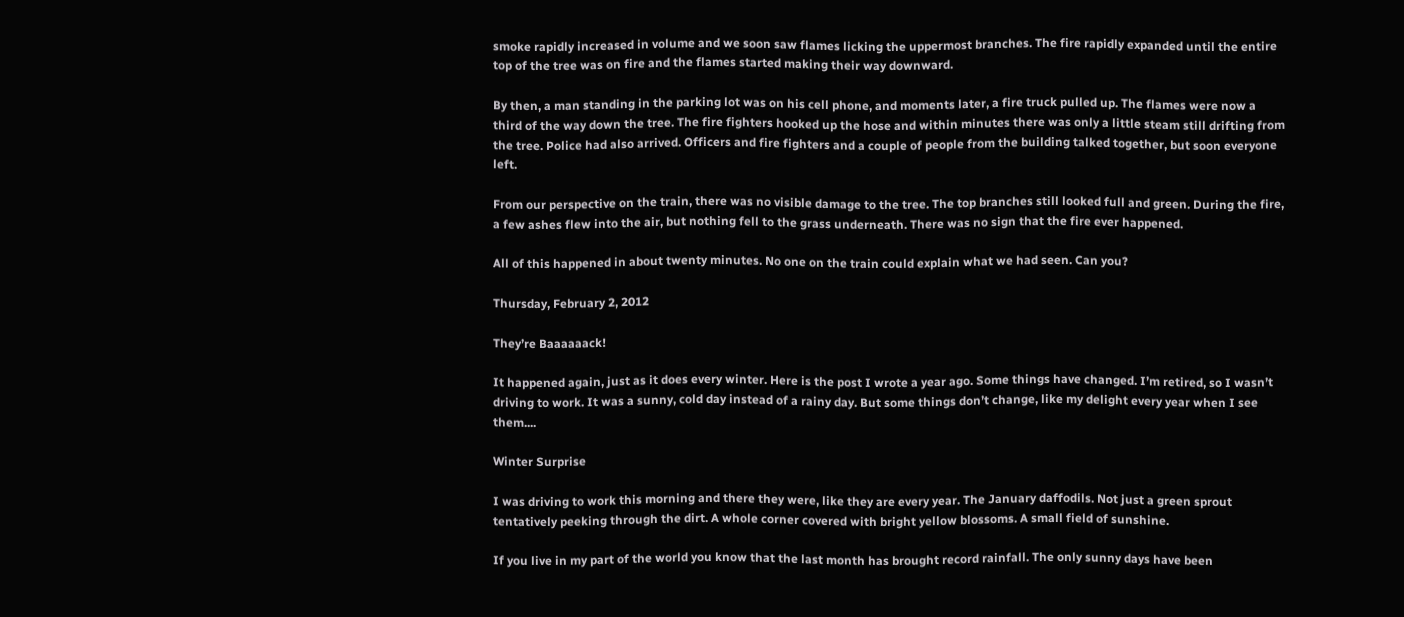smoke rapidly increased in volume and we soon saw flames licking the uppermost branches. The fire rapidly expanded until the entire top of the tree was on fire and the flames started making their way downward.

By then, a man standing in the parking lot was on his cell phone, and moments later, a fire truck pulled up. The flames were now a third of the way down the tree. The fire fighters hooked up the hose and within minutes there was only a little steam still drifting from the tree. Police had also arrived. Officers and fire fighters and a couple of people from the building talked together, but soon everyone left.

From our perspective on the train, there was no visible damage to the tree. The top branches still looked full and green. During the fire, a few ashes flew into the air, but nothing fell to the grass underneath. There was no sign that the fire ever happened.

All of this happened in about twenty minutes. No one on the train could explain what we had seen. Can you?

Thursday, February 2, 2012

They’re Baaaaaack!

It happened again, just as it does every winter. Here is the post I wrote a year ago. Some things have changed. I’m retired, so I wasn’t driving to work. It was a sunny, cold day instead of a rainy day. But some things don’t change, like my delight every year when I see them....

Winter Surprise

I was driving to work this morning and there they were, like they are every year. The January daffodils. Not just a green sprout tentatively peeking through the dirt. A whole corner covered with bright yellow blossoms. A small field of sunshine.

If you live in my part of the world you know that the last month has brought record rainfall. The only sunny days have been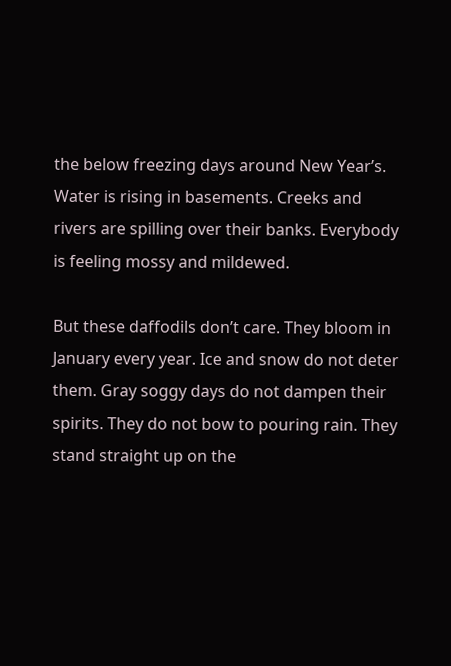the below freezing days around New Year’s. Water is rising in basements. Creeks and rivers are spilling over their banks. Everybody is feeling mossy and mildewed.

But these daffodils don’t care. They bloom in January every year. Ice and snow do not deter them. Gray soggy days do not dampen their spirits. They do not bow to pouring rain. They stand straight up on the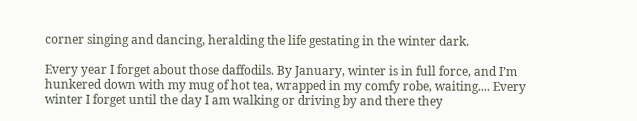corner singing and dancing, heralding the life gestating in the winter dark.

Every year I forget about those daffodils. By January, winter is in full force, and I’m hunkered down with my mug of hot tea, wrapped in my comfy robe, waiting.... Every winter I forget until the day I am walking or driving by and there they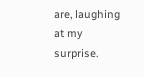are, laughing at my surprise.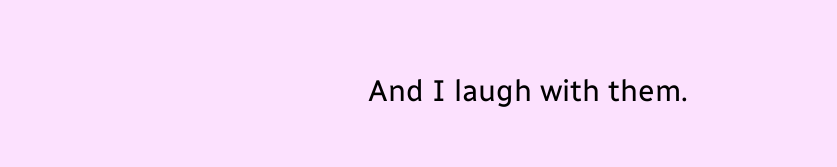And I laugh with them.